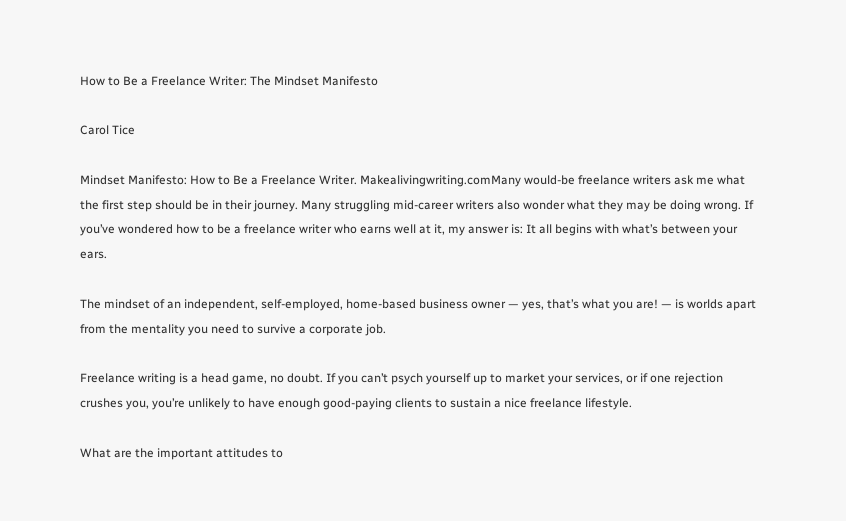How to Be a Freelance Writer: The Mindset Manifesto

Carol Tice

Mindset Manifesto: How to Be a Freelance Writer. Makealivingwriting.comMany would-be freelance writers ask me what the first step should be in their journey. Many struggling mid-career writers also wonder what they may be doing wrong. If you’ve wondered how to be a freelance writer who earns well at it, my answer is: It all begins with what’s between your ears.

The mindset of an independent, self-employed, home-based business owner — yes, that’s what you are! — is worlds apart from the mentality you need to survive a corporate job.

Freelance writing is a head game, no doubt. If you can’t psych yourself up to market your services, or if one rejection crushes you, you’re unlikely to have enough good-paying clients to sustain a nice freelance lifestyle.

What are the important attitudes to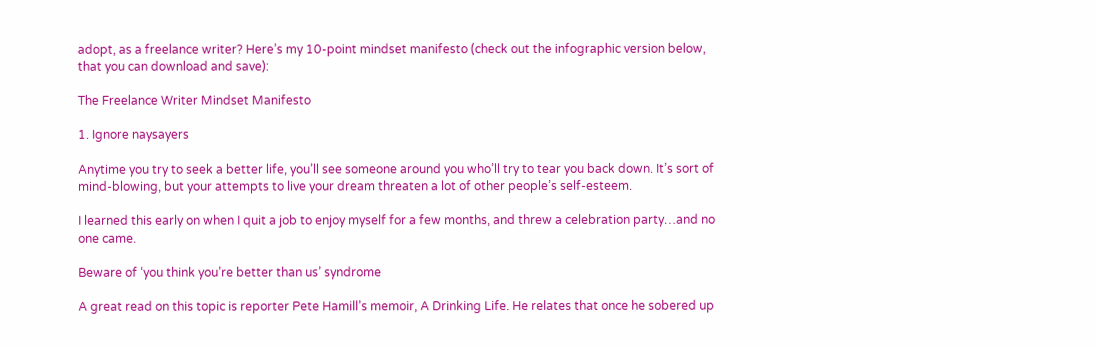adopt, as a freelance writer? Here’s my 10-point mindset manifesto (check out the infographic version below, that you can download and save):

The Freelance Writer Mindset Manifesto

1. Ignore naysayers

Anytime you try to seek a better life, you’ll see someone around you who’ll try to tear you back down. It’s sort of mind-blowing, but your attempts to live your dream threaten a lot of other people’s self-esteem.

I learned this early on when I quit a job to enjoy myself for a few months, and threw a celebration party…and no one came.

Beware of ‘you think you’re better than us’ syndrome

A great read on this topic is reporter Pete Hamill’s memoir, A Drinking Life. He relates that once he sobered up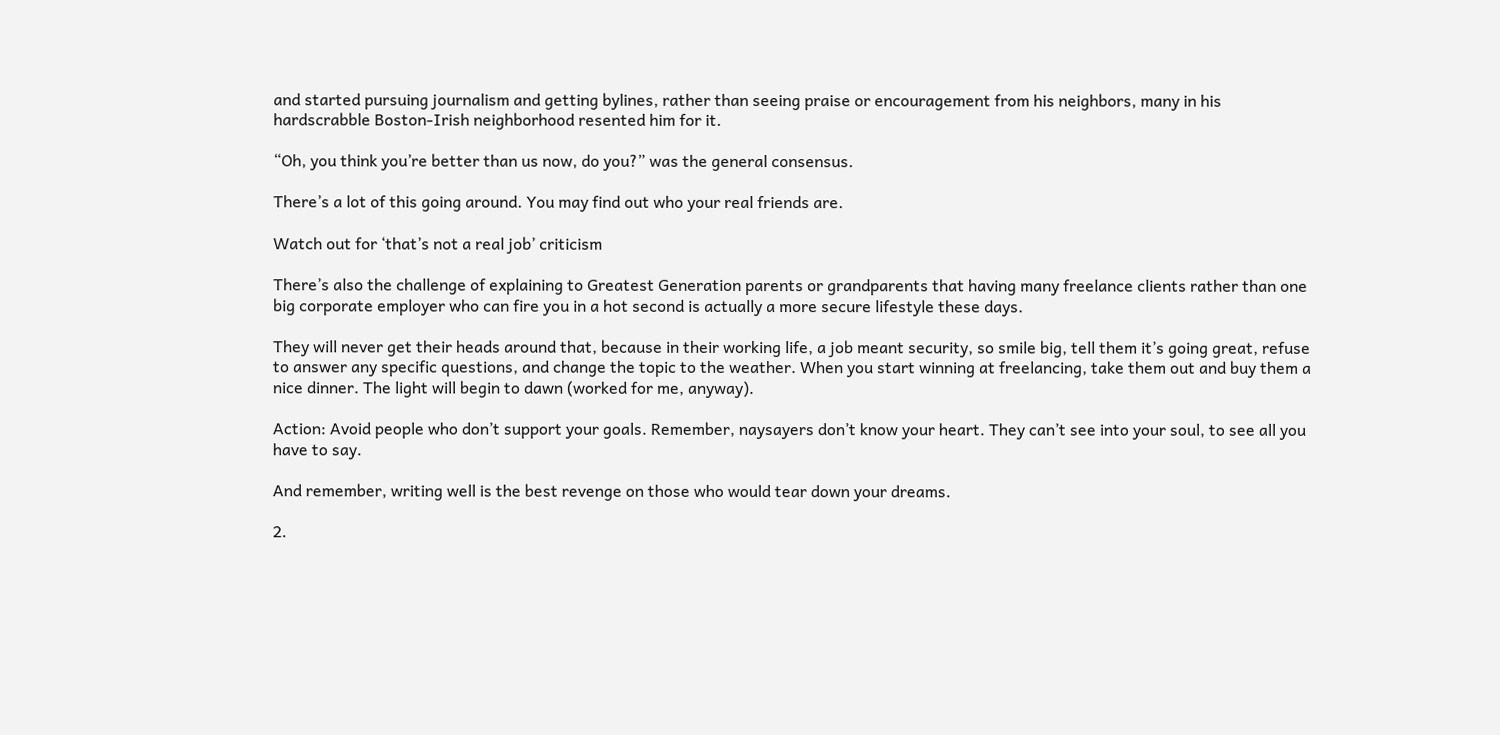and started pursuing journalism and getting bylines, rather than seeing praise or encouragement from his neighbors, many in his hardscrabble Boston-Irish neighborhood resented him for it.

“Oh, you think you’re better than us now, do you?” was the general consensus.

There’s a lot of this going around. You may find out who your real friends are.

Watch out for ‘that’s not a real job’ criticism

There’s also the challenge of explaining to Greatest Generation parents or grandparents that having many freelance clients rather than one big corporate employer who can fire you in a hot second is actually a more secure lifestyle these days.

They will never get their heads around that, because in their working life, a job meant security, so smile big, tell them it’s going great, refuse to answer any specific questions, and change the topic to the weather. When you start winning at freelancing, take them out and buy them a nice dinner. The light will begin to dawn (worked for me, anyway).

Action: Avoid people who don’t support your goals. Remember, naysayers don’t know your heart. They can’t see into your soul, to see all you have to say.

And remember, writing well is the best revenge on those who would tear down your dreams.

2.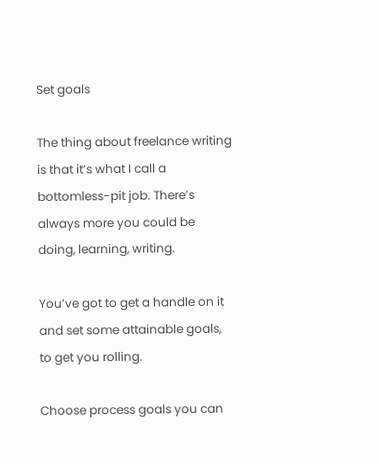Set goals

The thing about freelance writing is that it’s what I call a bottomless-pit job. There’s always more you could be doing, learning, writing.

You’ve got to get a handle on it and set some attainable goals, to get you rolling.

Choose process goals you can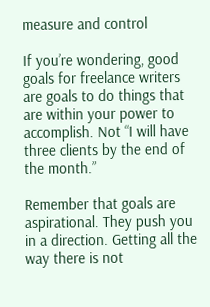measure and control

If you’re wondering, good goals for freelance writers are goals to do things that are within your power to accomplish. Not “I will have three clients by the end of the month.”

Remember that goals are aspirational. They push you in a direction. Getting all the way there is not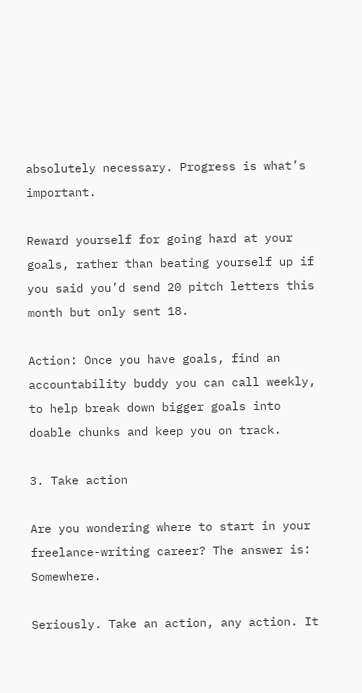absolutely necessary. Progress is what’s important.

Reward yourself for going hard at your goals, rather than beating yourself up if you said you’d send 20 pitch letters this month but only sent 18.

Action: Once you have goals, find an accountability buddy you can call weekly, to help break down bigger goals into doable chunks and keep you on track.

3. Take action

Are you wondering where to start in your freelance-writing career? The answer is: Somewhere.

Seriously. Take an action, any action. It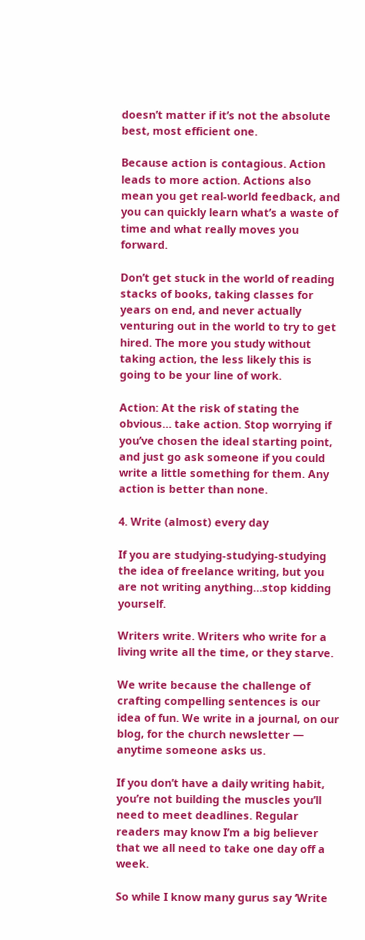doesn’t matter if it’s not the absolute best, most efficient one.

Because action is contagious. Action leads to more action. Actions also mean you get real-world feedback, and you can quickly learn what’s a waste of time and what really moves you forward.

Don’t get stuck in the world of reading stacks of books, taking classes for years on end, and never actually venturing out in the world to try to get hired. The more you study without taking action, the less likely this is going to be your line of work.

Action: At the risk of stating the obvious… take action. Stop worrying if you’ve chosen the ideal starting point, and just go ask someone if you could write a little something for them. Any action is better than none.

4. Write (almost) every day

If you are studying-studying-studying the idea of freelance writing, but you are not writing anything…stop kidding yourself.

Writers write. Writers who write for a living write all the time, or they starve.

We write because the challenge of crafting compelling sentences is our idea of fun. We write in a journal, on our blog, for the church newsletter — anytime someone asks us.

If you don’t have a daily writing habit, you’re not building the muscles you’ll need to meet deadlines. Regular readers may know I’m a big believer that we all need to take one day off a week.

So while I know many gurus say ‘Write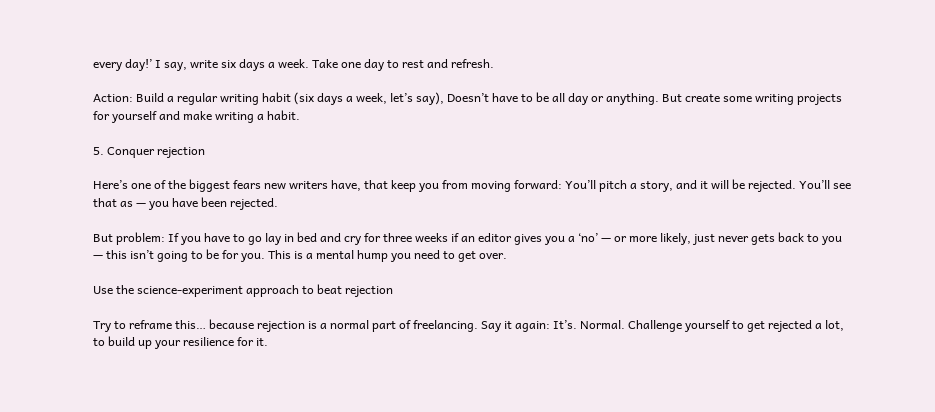every day!’ I say, write six days a week. Take one day to rest and refresh.

Action: Build a regular writing habit (six days a week, let’s say), Doesn’t have to be all day or anything. But create some writing projects for yourself and make writing a habit.

5. Conquer rejection

Here’s one of the biggest fears new writers have, that keep you from moving forward: You’ll pitch a story, and it will be rejected. You’ll see that as — you have been rejected.

But problem: If you have to go lay in bed and cry for three weeks if an editor gives you a ‘no’ — or more likely, just never gets back to you — this isn’t going to be for you. This is a mental hump you need to get over.

Use the science-experiment approach to beat rejection

Try to reframe this… because rejection is a normal part of freelancing. Say it again: It’s. Normal. Challenge yourself to get rejected a lot, to build up your resilience for it.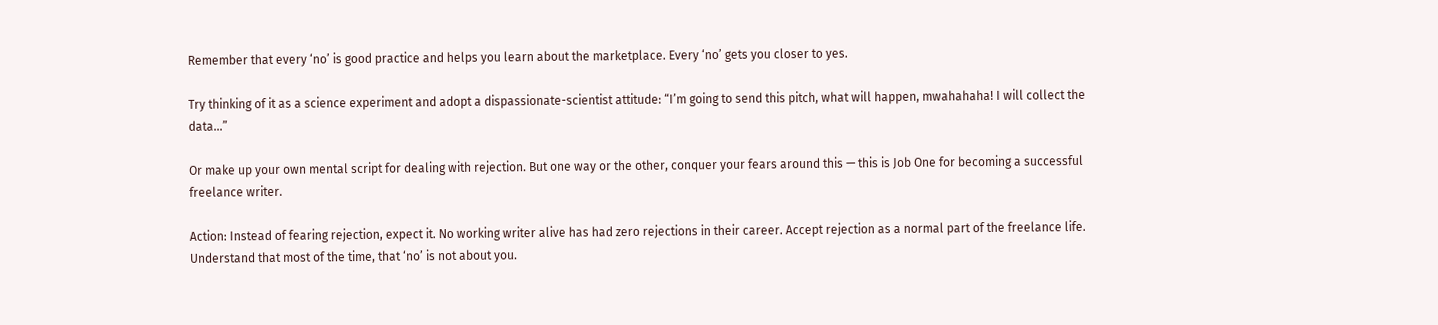Remember that every ‘no’ is good practice and helps you learn about the marketplace. Every ‘no’ gets you closer to yes.

Try thinking of it as a science experiment and adopt a dispassionate-scientist attitude: “I’m going to send this pitch, what will happen, mwahahaha! I will collect the data…”

Or make up your own mental script for dealing with rejection. But one way or the other, conquer your fears around this — this is Job One for becoming a successful freelance writer.

Action: Instead of fearing rejection, expect it. No working writer alive has had zero rejections in their career. Accept rejection as a normal part of the freelance life. Understand that most of the time, that ‘no’ is not about you.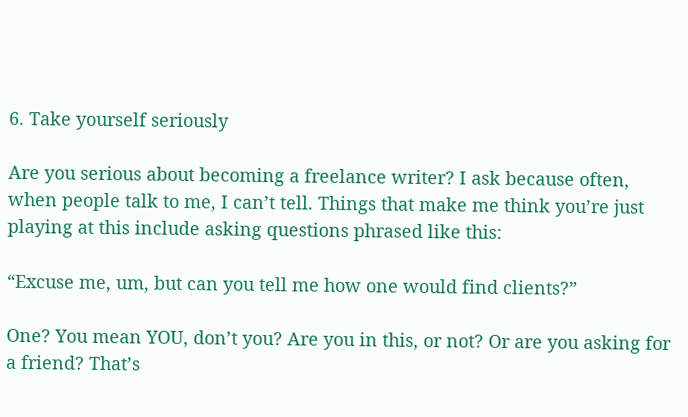6. Take yourself seriously

Are you serious about becoming a freelance writer? I ask because often, when people talk to me, I can’t tell. Things that make me think you’re just playing at this include asking questions phrased like this:

“Excuse me, um, but can you tell me how one would find clients?”

One? You mean YOU, don’t you? Are you in this, or not? Or are you asking for a friend? That’s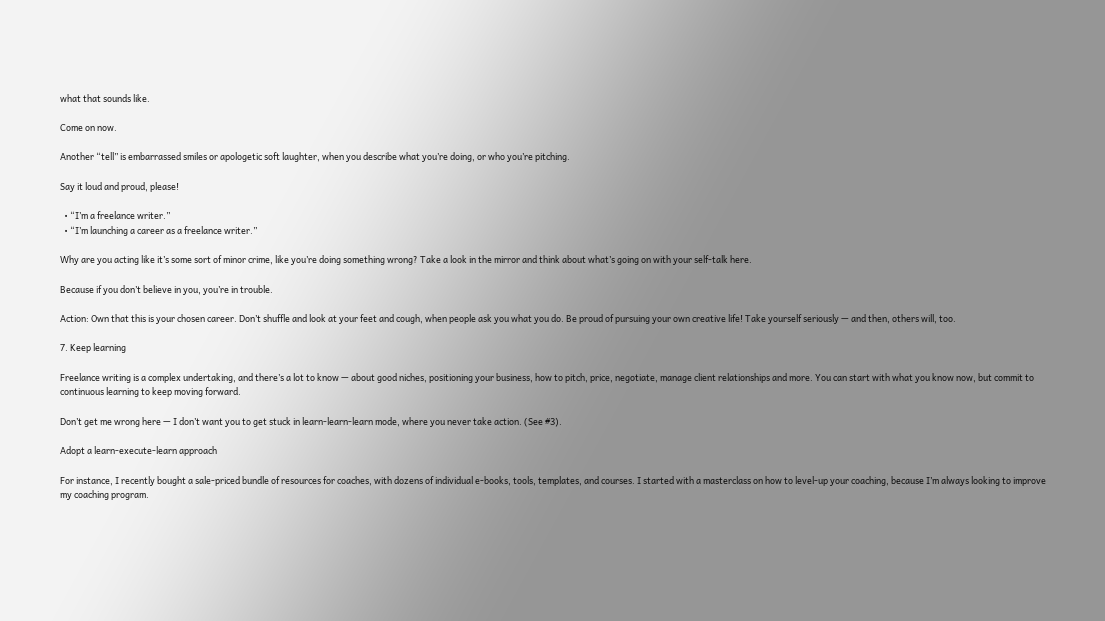what that sounds like.

Come on now.

Another “tell” is embarrassed smiles or apologetic soft laughter, when you describe what you’re doing, or who you’re pitching.

Say it loud and proud, please!

  • “I’m a freelance writer.”
  • “I’m launching a career as a freelance writer.”

Why are you acting like it’s some sort of minor crime, like you’re doing something wrong? Take a look in the mirror and think about what’s going on with your self-talk here.

Because if you don’t believe in you, you’re in trouble.

Action: Own that this is your chosen career. Don’t shuffle and look at your feet and cough, when people ask you what you do. Be proud of pursuing your own creative life! Take yourself seriously — and then, others will, too.

7. Keep learning

Freelance writing is a complex undertaking, and there’s a lot to know — about good niches, positioning your business, how to pitch, price, negotiate, manage client relationships and more. You can start with what you know now, but commit to continuous learning to keep moving forward.

Don’t get me wrong here — I don’t want you to get stuck in learn-learn-learn mode, where you never take action. (See #3).

Adopt a learn-execute-learn approach

For instance, I recently bought a sale-priced bundle of resources for coaches, with dozens of individual e-books, tools, templates, and courses. I started with a masterclass on how to level-up your coaching, because I’m always looking to improve my coaching program.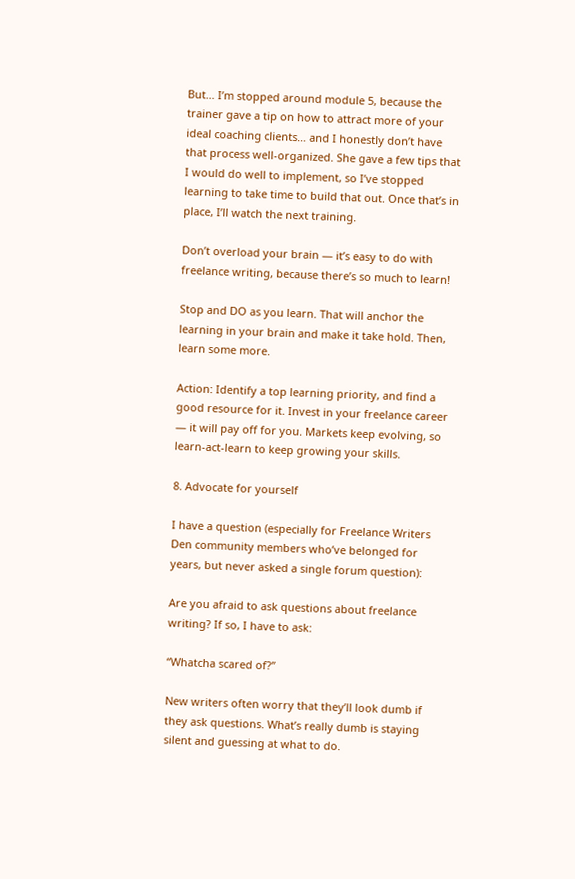But… I’m stopped around module 5, because the trainer gave a tip on how to attract more of your ideal coaching clients… and I honestly don’t have that process well-organized. She gave a few tips that I would do well to implement, so I’ve stopped learning to take time to build that out. Once that’s in place, I’ll watch the next training.

Don’t overload your brain — it’s easy to do with freelance writing, because there’s so much to learn!

Stop and DO as you learn. That will anchor the learning in your brain and make it take hold. Then, learn some more.

Action: Identify a top learning priority, and find a good resource for it. Invest in your freelance career — it will pay off for you. Markets keep evolving, so learn-act-learn to keep growing your skills.

8. Advocate for yourself

I have a question (especially for Freelance Writers Den community members who’ve belonged for years, but never asked a single forum question):

Are you afraid to ask questions about freelance writing? If so, I have to ask:

“Whatcha scared of?”

New writers often worry that they’ll look dumb if they ask questions. What’s really dumb is staying silent and guessing at what to do.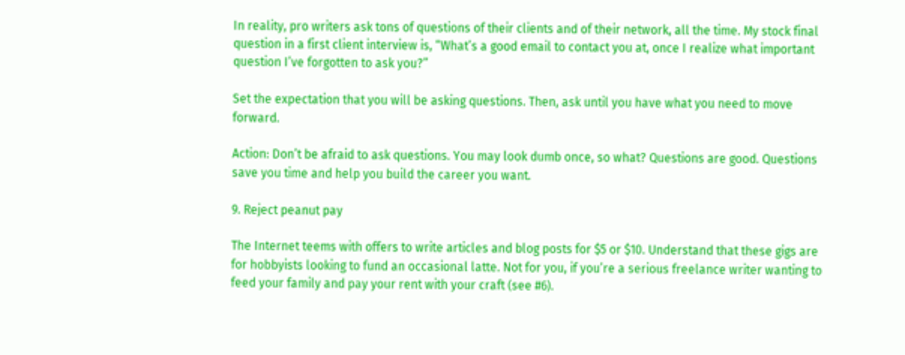In reality, pro writers ask tons of questions of their clients and of their network, all the time. My stock final question in a first client interview is, “What’s a good email to contact you at, once I realize what important question I’ve forgotten to ask you?”

Set the expectation that you will be asking questions. Then, ask until you have what you need to move forward.

Action: Don’t be afraid to ask questions. You may look dumb once, so what? Questions are good. Questions save you time and help you build the career you want.

9. Reject peanut pay

The Internet teems with offers to write articles and blog posts for $5 or $10. Understand that these gigs are for hobbyists looking to fund an occasional latte. Not for you, if you’re a serious freelance writer wanting to feed your family and pay your rent with your craft (see #6).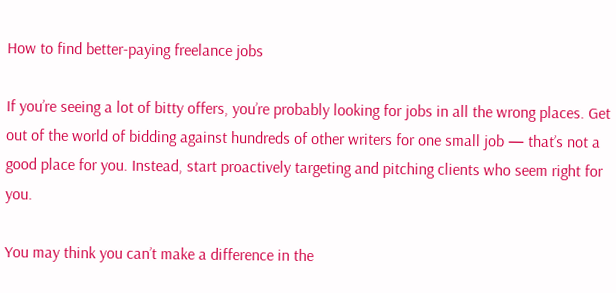How to find better-paying freelance jobs

If you’re seeing a lot of bitty offers, you’re probably looking for jobs in all the wrong places. Get out of the world of bidding against hundreds of other writers for one small job — that’s not a good place for you. Instead, start proactively targeting and pitching clients who seem right for you.

You may think you can’t make a difference in the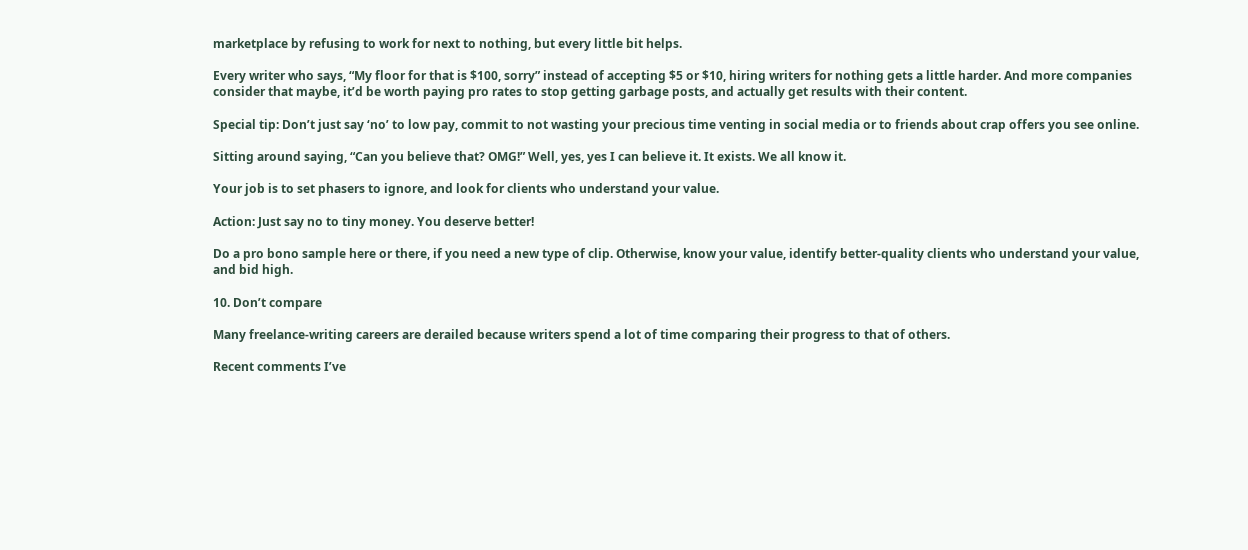marketplace by refusing to work for next to nothing, but every little bit helps.

Every writer who says, “My floor for that is $100, sorry” instead of accepting $5 or $10, hiring writers for nothing gets a little harder. And more companies consider that maybe, it’d be worth paying pro rates to stop getting garbage posts, and actually get results with their content.

Special tip: Don’t just say ‘no’ to low pay, commit to not wasting your precious time venting in social media or to friends about crap offers you see online.

Sitting around saying, “Can you believe that? OMG!” Well, yes, yes I can believe it. It exists. We all know it.

Your job is to set phasers to ignore, and look for clients who understand your value.

Action: Just say no to tiny money. You deserve better!

Do a pro bono sample here or there, if you need a new type of clip. Otherwise, know your value, identify better-quality clients who understand your value, and bid high.

10. Don’t compare

Many freelance-writing careers are derailed because writers spend a lot of time comparing their progress to that of others.

Recent comments I’ve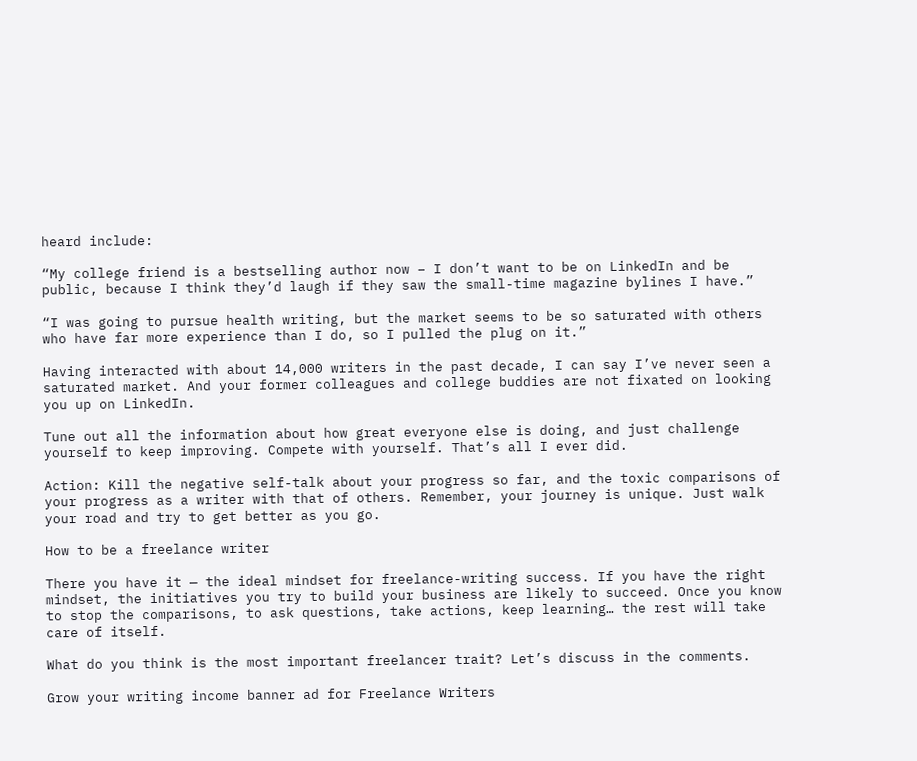heard include:

“My college friend is a bestselling author now – I don’t want to be on LinkedIn and be public, because I think they’d laugh if they saw the small-time magazine bylines I have.”

“I was going to pursue health writing, but the market seems to be so saturated with others who have far more experience than I do, so I pulled the plug on it.”

Having interacted with about 14,000 writers in the past decade, I can say I’ve never seen a saturated market. And your former colleagues and college buddies are not fixated on looking you up on LinkedIn.

Tune out all the information about how great everyone else is doing, and just challenge yourself to keep improving. Compete with yourself. That’s all I ever did.

Action: Kill the negative self-talk about your progress so far, and the toxic comparisons of your progress as a writer with that of others. Remember, your journey is unique. Just walk your road and try to get better as you go.

How to be a freelance writer

There you have it — the ideal mindset for freelance-writing success. If you have the right mindset, the initiatives you try to build your business are likely to succeed. Once you know to stop the comparisons, to ask questions, take actions, keep learning… the rest will take care of itself.

What do you think is the most important freelancer trait? Let’s discuss in the comments.

Grow your writing income banner ad for Freelance Writers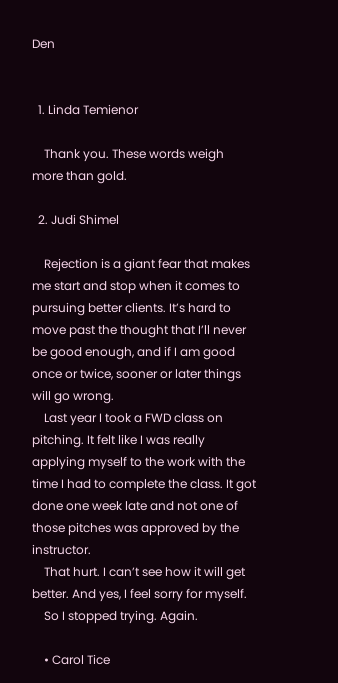Den


  1. Linda Temienor

    Thank you. These words weigh more than gold.

  2. Judi Shimel

    Rejection is a giant fear that makes me start and stop when it comes to pursuing better clients. It’s hard to move past the thought that I’ll never be good enough, and if I am good once or twice, sooner or later things will go wrong.
    Last year I took a FWD class on pitching. It felt like I was really applying myself to the work with the time I had to complete the class. It got done one week late and not one of those pitches was approved by the instructor.
    That hurt. I can’t see how it will get better. And yes, I feel sorry for myself.
    So I stopped trying. Again.

    • Carol Tice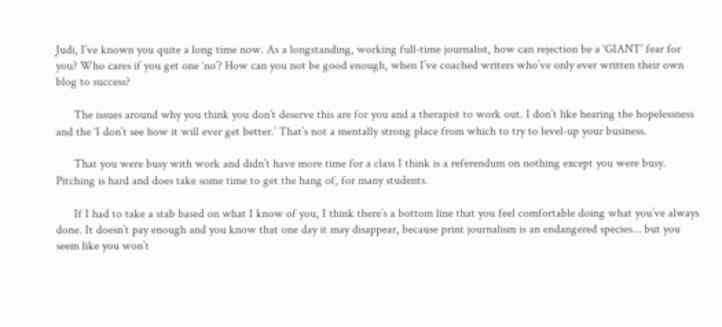Judi, I’ve known you quite a long time now. As a longstanding, working full-time journalist, how can rejection be a ‘GIANT’ fear for you? Who cares if you get one ‘no’? How can you not be good enough, when I’ve coached writers who’ve only ever written their own blog to success?

      The issues around why you think you don’t deserve this are for you and a therapist to work out. I don’t like hearing the hopelessness and the ‘I don’t see how it will ever get better.’ That’s not a mentally strong place from which to try to level-up your business.

      That you were busy with work and didn’t have more time for a class I think is a referendum on nothing except you were busy. Pitching is hard and does take some time to get the hang of, for many students.

      If I had to take a stab based on what I know of you, I think there’s a bottom line that you feel comfortable doing what you’ve always done. It doesn’t pay enough and you know that one day it may disappear, because print journalism is an endangered species… but you seem like you won’t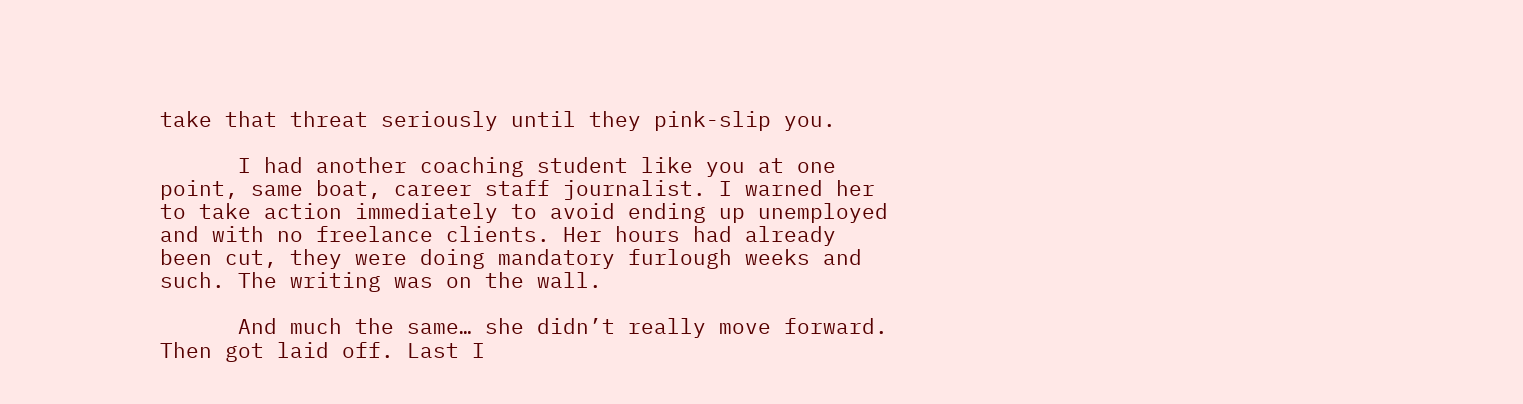take that threat seriously until they pink-slip you.

      I had another coaching student like you at one point, same boat, career staff journalist. I warned her to take action immediately to avoid ending up unemployed and with no freelance clients. Her hours had already been cut, they were doing mandatory furlough weeks and such. The writing was on the wall.

      And much the same… she didn’t really move forward. Then got laid off. Last I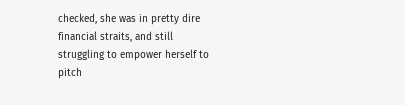checked, she was in pretty dire financial straits, and still struggling to empower herself to pitch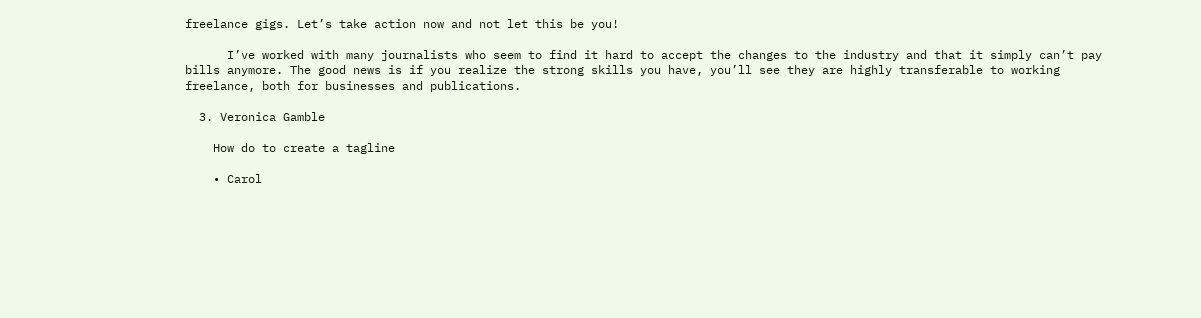freelance gigs. Let’s take action now and not let this be you!

      I’ve worked with many journalists who seem to find it hard to accept the changes to the industry and that it simply can’t pay bills anymore. The good news is if you realize the strong skills you have, you’ll see they are highly transferable to working freelance, both for businesses and publications.

  3. Veronica Gamble

    How do to create a tagline

    • Carol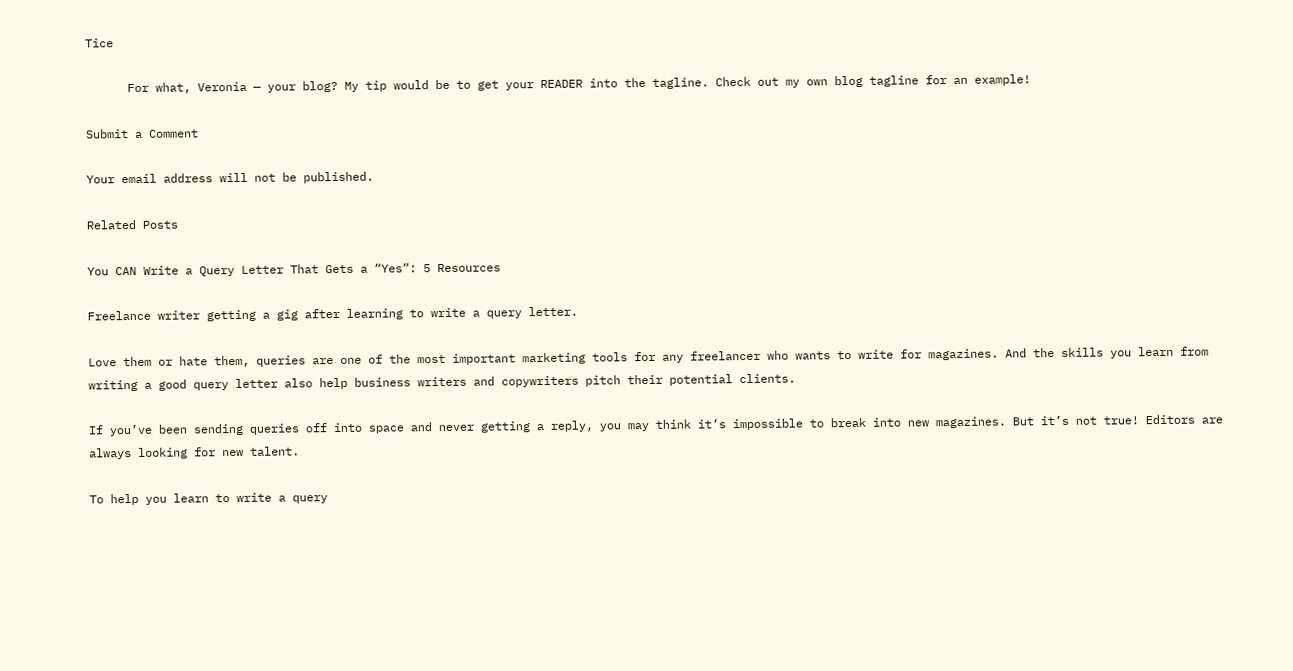Tice

      For what, Veronia — your blog? My tip would be to get your READER into the tagline. Check out my own blog tagline for an example!

Submit a Comment

Your email address will not be published.

Related Posts

You CAN Write a Query Letter That Gets a “Yes”: 5 Resources

Freelance writer getting a gig after learning to write a query letter.

Love them or hate them, queries are one of the most important marketing tools for any freelancer who wants to write for magazines. And the skills you learn from writing a good query letter also help business writers and copywriters pitch their potential clients.

If you’ve been sending queries off into space and never getting a reply, you may think it’s impossible to break into new magazines. But it’s not true! Editors are always looking for new talent.

To help you learn to write a query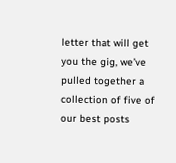letter that will get you the gig, we’ve pulled together a collection of five of our best posts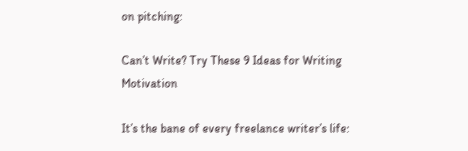on pitching:

Can’t Write? Try These 9 Ideas for Writing Motivation

It’s the bane of every freelance writer’s life: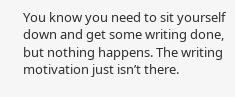You know you need to sit yourself down and get some writing done, but nothing happens. The writing motivation just isn’t there.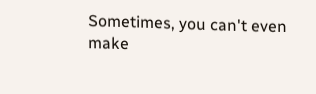Sometimes, you can't even make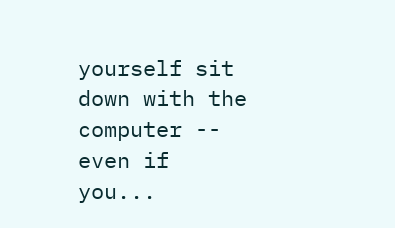yourself sit down with the computer -- even if you...